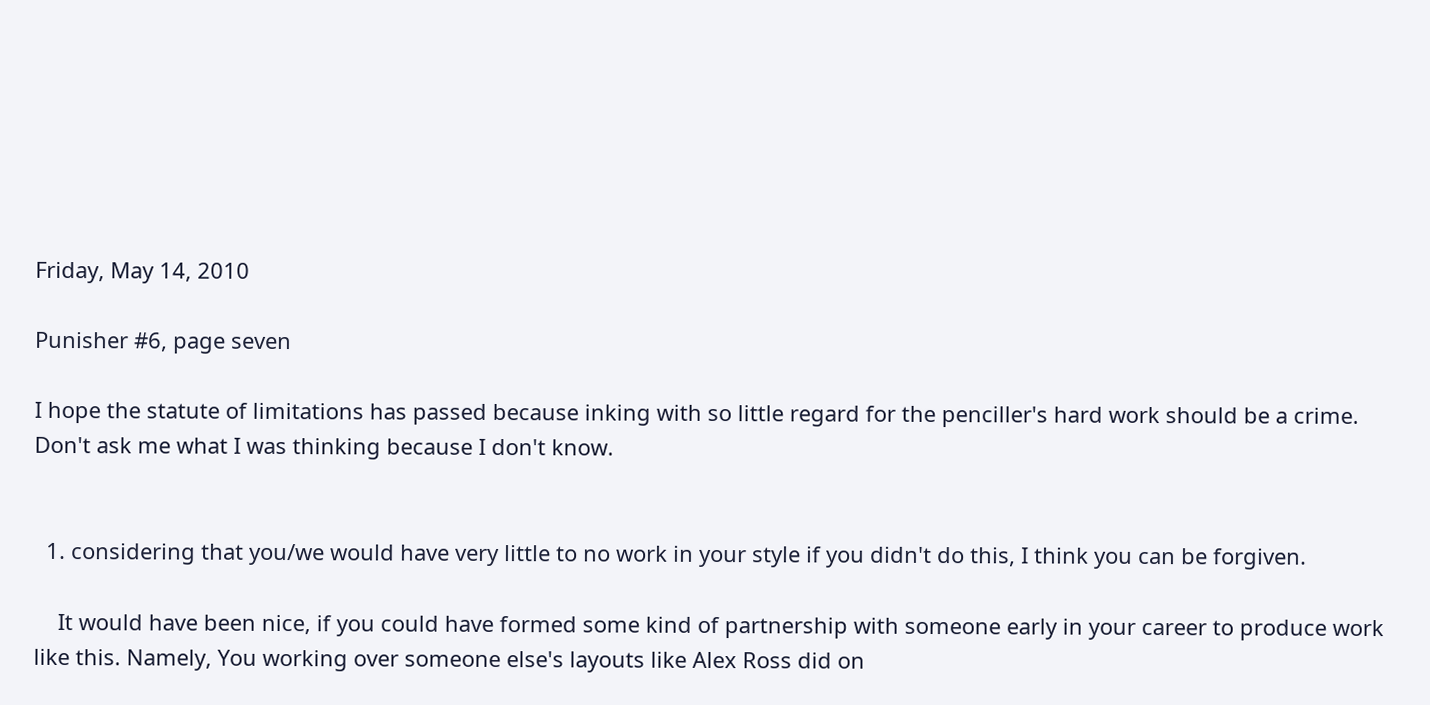Friday, May 14, 2010

Punisher #6, page seven

I hope the statute of limitations has passed because inking with so little regard for the penciller's hard work should be a crime.  Don't ask me what I was thinking because I don't know.


  1. considering that you/we would have very little to no work in your style if you didn't do this, I think you can be forgiven.

    It would have been nice, if you could have formed some kind of partnership with someone early in your career to produce work like this. Namely, You working over someone else's layouts like Alex Ross did on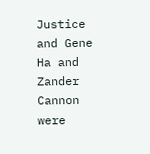Justice and Gene Ha and Zander Cannon were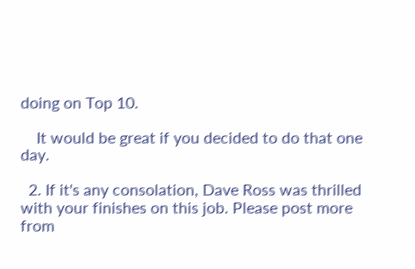doing on Top 10.

    It would be great if you decided to do that one day.

  2. If it's any consolation, Dave Ross was thrilled with your finishes on this job. Please post more from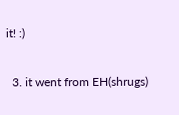it! :)

  3. it went from EH(shrugs)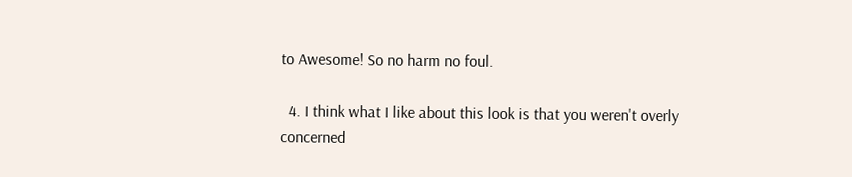to Awesome! So no harm no foul.

  4. I think what I like about this look is that you weren't overly concerned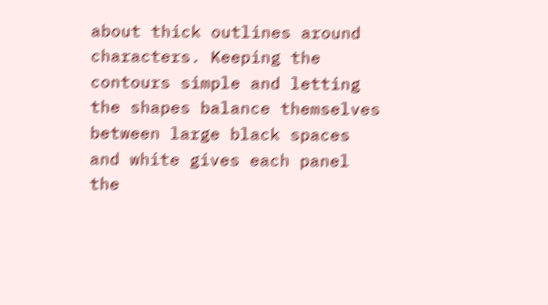about thick outlines around characters. Keeping the contours simple and letting the shapes balance themselves between large black spaces and white gives each panel the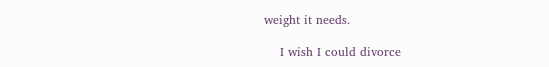weight it needs.

    I wish I could divorce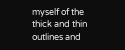myself of the thick and thin outlines and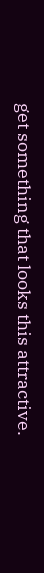get something that looks this attractive.